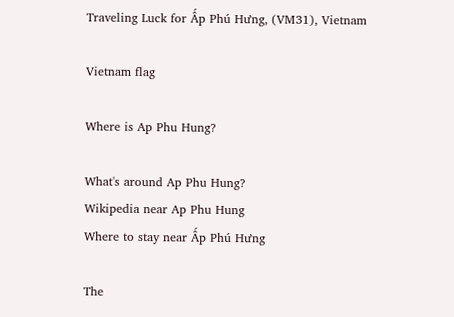Traveling Luck for Ấp Phú Hưng, (VM31), Vietnam

Vietnam flag

Where is Ap Phu Hung?

What's around Ap Phu Hung?
Wikipedia near Ap Phu Hung
Where to stay near Ấp Phú Hưng

The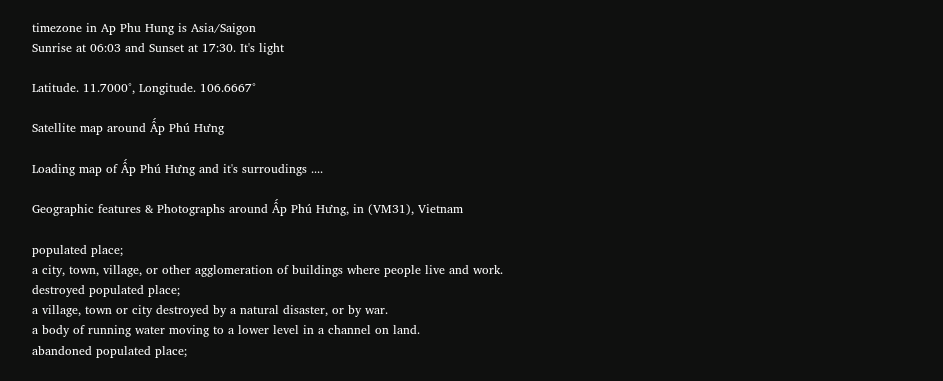timezone in Ap Phu Hung is Asia/Saigon
Sunrise at 06:03 and Sunset at 17:30. It's light

Latitude. 11.7000°, Longitude. 106.6667°

Satellite map around Ấp Phú Hưng

Loading map of Ấp Phú Hưng and it's surroudings ....

Geographic features & Photographs around Ấp Phú Hưng, in (VM31), Vietnam

populated place;
a city, town, village, or other agglomeration of buildings where people live and work.
destroyed populated place;
a village, town or city destroyed by a natural disaster, or by war.
a body of running water moving to a lower level in a channel on land.
abandoned populated place;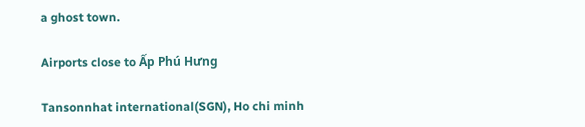a ghost town.

Airports close to Ấp Phú Hưng

Tansonnhat international(SGN), Ho chi minh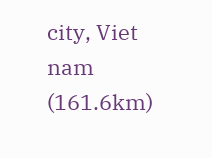city, Viet nam (161.6km)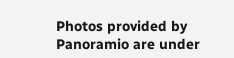Photos provided by Panoramio are under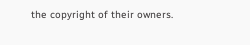the copyright of their owners.